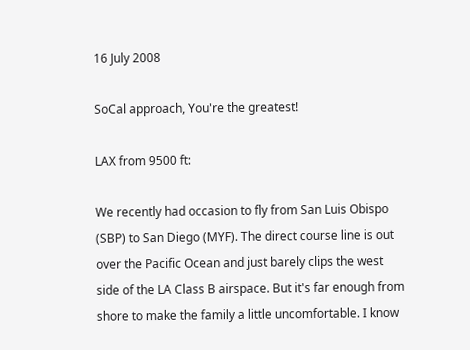16 July 2008

SoCal approach, You're the greatest!

LAX from 9500 ft:

We recently had occasion to fly from San Luis Obispo (SBP) to San Diego (MYF). The direct course line is out over the Pacific Ocean and just barely clips the west side of the LA Class B airspace. But it's far enough from shore to make the family a little uncomfortable. I know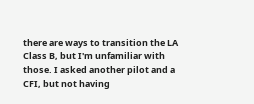there are ways to transition the LA Class B, but I'm unfamiliar with those. I asked another pilot and a CFI, but not having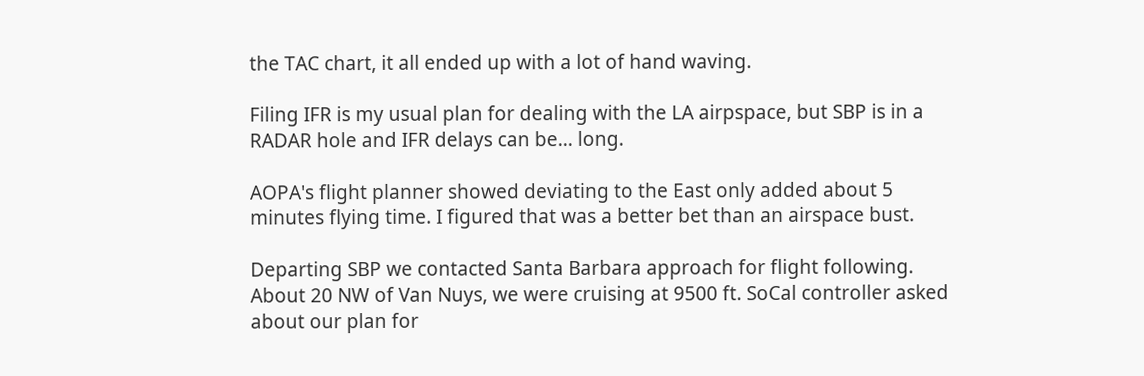the TAC chart, it all ended up with a lot of hand waving.

Filing IFR is my usual plan for dealing with the LA airpspace, but SBP is in a RADAR hole and IFR delays can be... long.

AOPA's flight planner showed deviating to the East only added about 5 minutes flying time. I figured that was a better bet than an airspace bust.

Departing SBP we contacted Santa Barbara approach for flight following. About 20 NW of Van Nuys, we were cruising at 9500 ft. SoCal controller asked about our plan for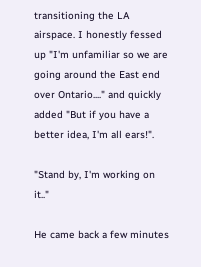transitioning the LA airspace. I honestly fessed up "I'm unfamiliar so we are going around the East end over Ontario...." and quickly added "But if you have a better idea, I'm all ears!".

"Stand by, I'm working on it.."

He came back a few minutes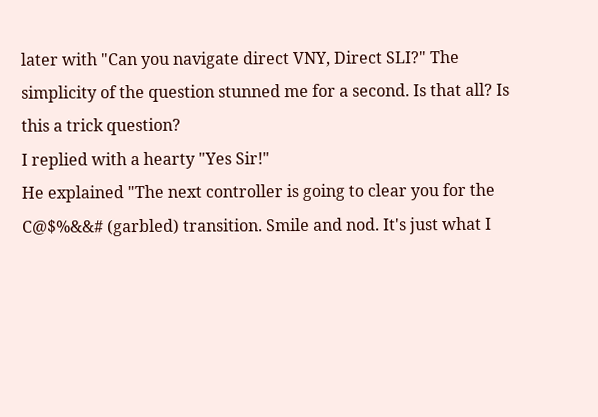later with "Can you navigate direct VNY, Direct SLI?" The simplicity of the question stunned me for a second. Is that all? Is this a trick question?
I replied with a hearty "Yes Sir!"
He explained "The next controller is going to clear you for the C@$%&&# (garbled) transition. Smile and nod. It's just what I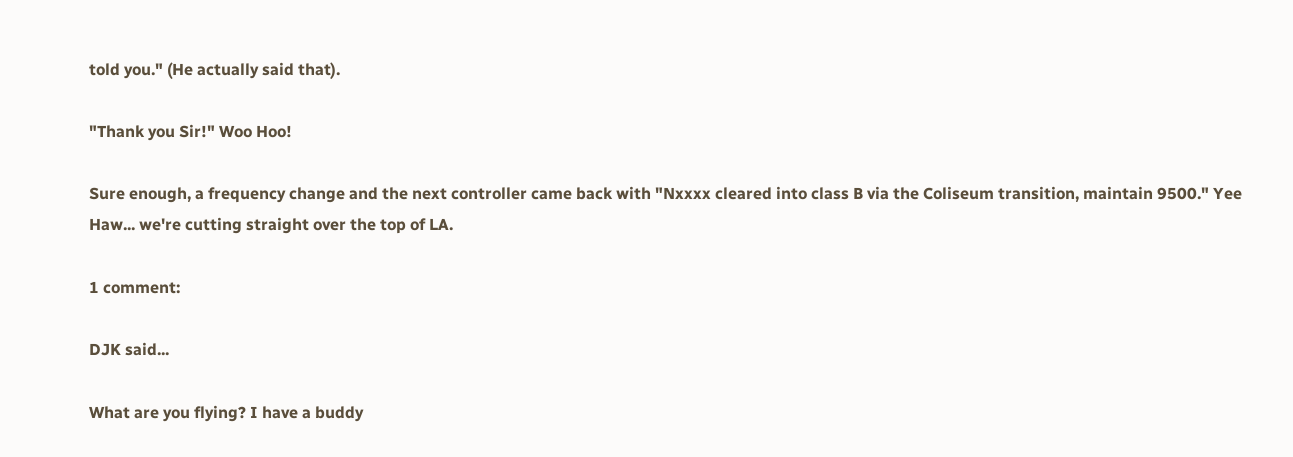told you." (He actually said that).

"Thank you Sir!" Woo Hoo!

Sure enough, a frequency change and the next controller came back with "Nxxxx cleared into class B via the Coliseum transition, maintain 9500." Yee Haw... we're cutting straight over the top of LA.

1 comment:

DJK said...

What are you flying? I have a buddy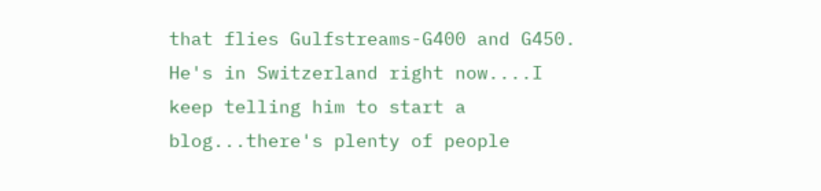that flies Gulfstreams-G400 and G450. He's in Switzerland right now....I keep telling him to start a blog...there's plenty of people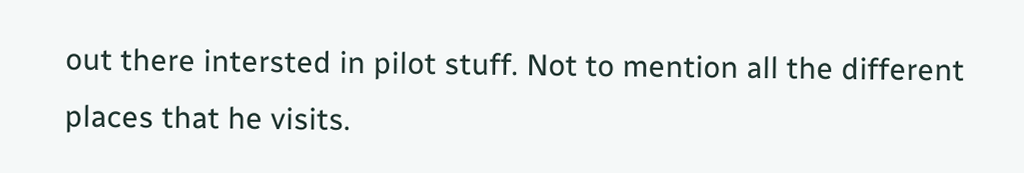out there intersted in pilot stuff. Not to mention all the different places that he visits.